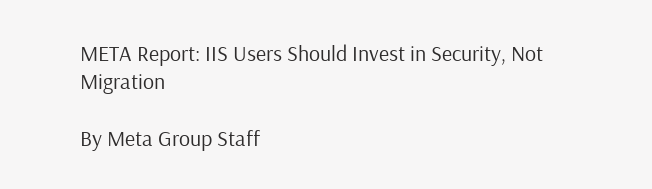META Report: IIS Users Should Invest in Security, Not Migration

By Meta Group Staff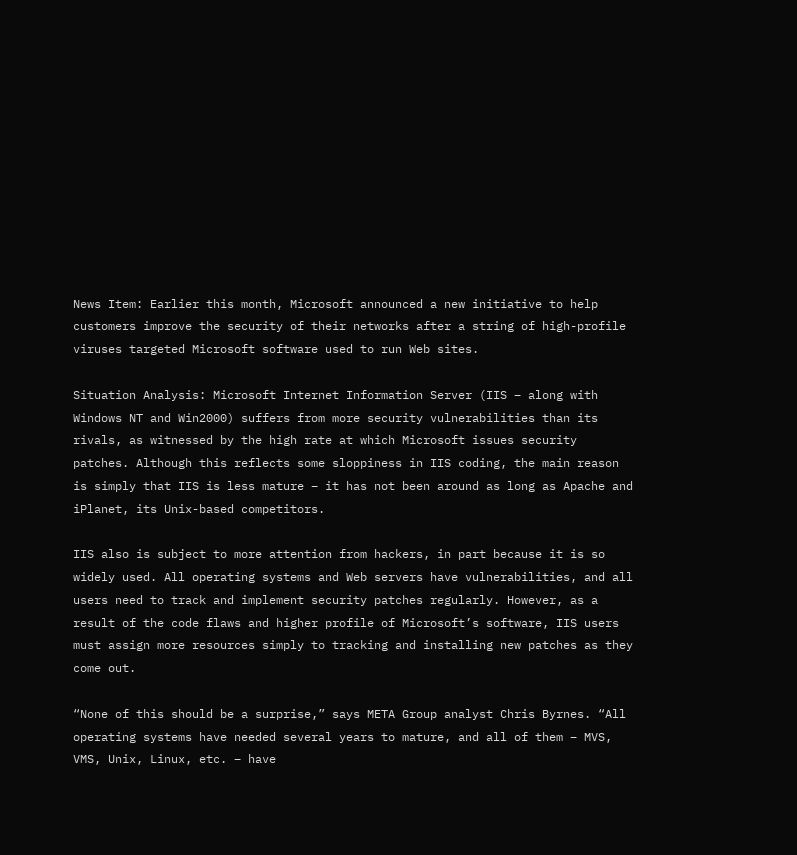News Item: Earlier this month, Microsoft announced a new initiative to help customers improve the security of their networks after a string of high-profile viruses targeted Microsoft software used to run Web sites.

Situation Analysis: Microsoft Internet Information Server (IIS – along with Windows NT and Win2000) suffers from more security vulnerabilities than its rivals, as witnessed by the high rate at which Microsoft issues security patches. Although this reflects some sloppiness in IIS coding, the main reason is simply that IIS is less mature – it has not been around as long as Apache and iPlanet, its Unix-based competitors.

IIS also is subject to more attention from hackers, in part because it is so widely used. All operating systems and Web servers have vulnerabilities, and all users need to track and implement security patches regularly. However, as a result of the code flaws and higher profile of Microsoft’s software, IIS users must assign more resources simply to tracking and installing new patches as they come out.

“None of this should be a surprise,” says META Group analyst Chris Byrnes. “All operating systems have needed several years to mature, and all of them – MVS, VMS, Unix, Linux, etc. – have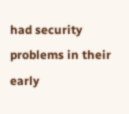had security problems in their early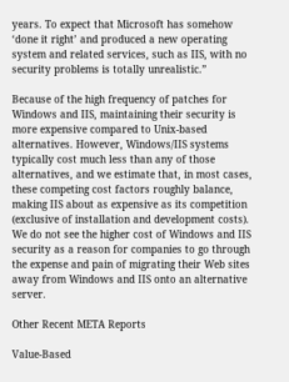years. To expect that Microsoft has somehow ‘done it right’ and produced a new operating system and related services, such as IIS, with no security problems is totally unrealistic.”

Because of the high frequency of patches for Windows and IIS, maintaining their security is more expensive compared to Unix-based alternatives. However, Windows/IIS systems typically cost much less than any of those alternatives, and we estimate that, in most cases, these competing cost factors roughly balance, making IIS about as expensive as its competition (exclusive of installation and development costs). We do not see the higher cost of Windows and IIS security as a reason for companies to go through the expense and pain of migrating their Web sites away from Windows and IIS onto an alternative server.

Other Recent META Reports

Value-Based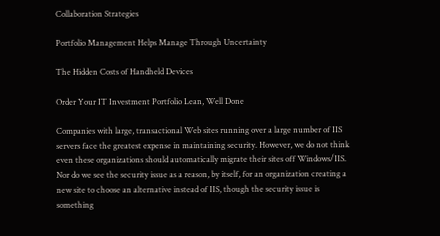Collaboration Strategies

Portfolio Management Helps Manage Through Uncertainty

The Hidden Costs of Handheld Devices

Order Your IT Investment Portfolio Lean, Well Done

Companies with large, transactional Web sites running over a large number of IIS servers face the greatest expense in maintaining security. However, we do not think even these organizations should automatically migrate their sites off Windows/IIS. Nor do we see the security issue as a reason, by itself, for an organization creating a new site to choose an alternative instead of IIS, though the security issue is something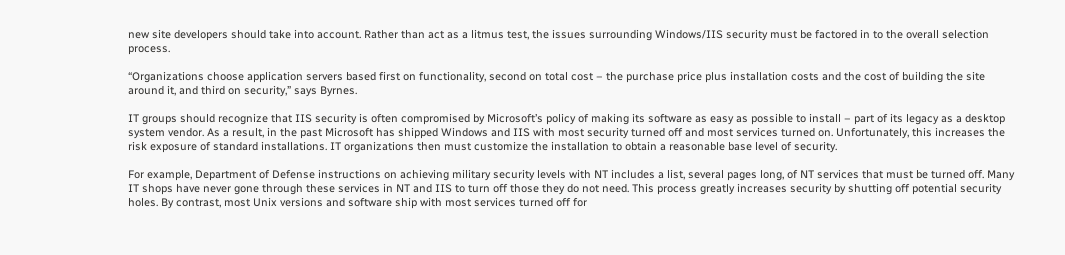new site developers should take into account. Rather than act as a litmus test, the issues surrounding Windows/IIS security must be factored in to the overall selection process.

“Organizations choose application servers based first on functionality, second on total cost – the purchase price plus installation costs and the cost of building the site around it, and third on security,” says Byrnes.

IT groups should recognize that IIS security is often compromised by Microsoft’s policy of making its software as easy as possible to install – part of its legacy as a desktop system vendor. As a result, in the past Microsoft has shipped Windows and IIS with most security turned off and most services turned on. Unfortunately, this increases the risk exposure of standard installations. IT organizations then must customize the installation to obtain a reasonable base level of security.

For example, Department of Defense instructions on achieving military security levels with NT includes a list, several pages long, of NT services that must be turned off. Many IT shops have never gone through these services in NT and IIS to turn off those they do not need. This process greatly increases security by shutting off potential security holes. By contrast, most Unix versions and software ship with most services turned off for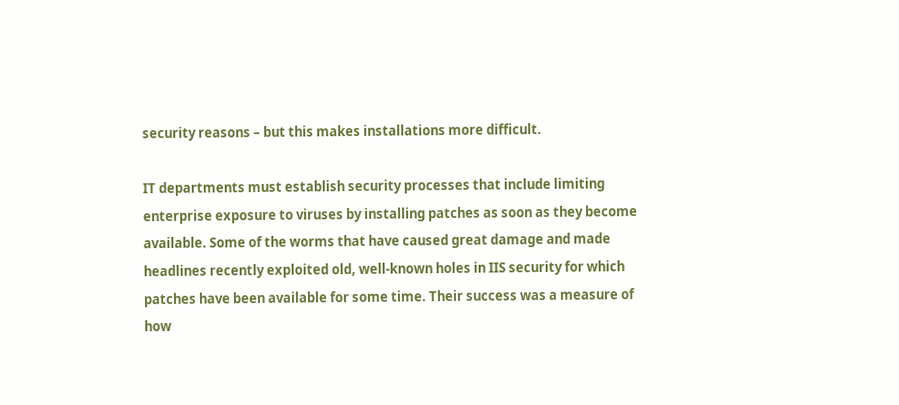security reasons – but this makes installations more difficult.

IT departments must establish security processes that include limiting enterprise exposure to viruses by installing patches as soon as they become available. Some of the worms that have caused great damage and made headlines recently exploited old, well-known holes in IIS security for which patches have been available for some time. Their success was a measure of how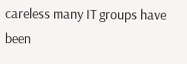careless many IT groups have been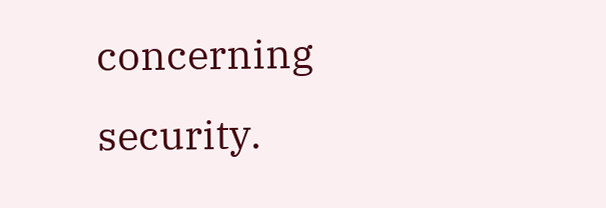concerning security.